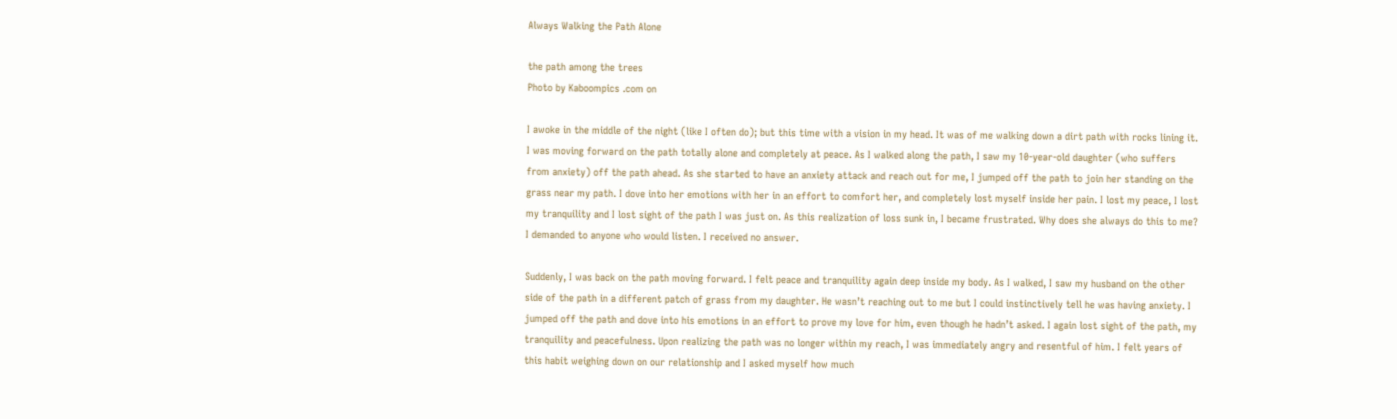Always Walking the Path Alone

the path among the trees
Photo by Kaboompics .com on

I awoke in the middle of the night (like I often do); but this time with a vision in my head. It was of me walking down a dirt path with rocks lining it. I was moving forward on the path totally alone and completely at peace. As I walked along the path, I saw my 10-year-old daughter (who suffers from anxiety) off the path ahead. As she started to have an anxiety attack and reach out for me, I jumped off the path to join her standing on the grass near my path. I dove into her emotions with her in an effort to comfort her, and completely lost myself inside her pain. I lost my peace, I lost my tranquility and I lost sight of the path I was just on. As this realization of loss sunk in, I became frustrated. Why does she always do this to me? I demanded to anyone who would listen. I received no answer.

Suddenly, I was back on the path moving forward. I felt peace and tranquility again deep inside my body. As I walked, I saw my husband on the other side of the path in a different patch of grass from my daughter. He wasn’t reaching out to me but I could instinctively tell he was having anxiety. I jumped off the path and dove into his emotions in an effort to prove my love for him, even though he hadn’t asked. I again lost sight of the path, my tranquility and peacefulness. Upon realizing the path was no longer within my reach, I was immediately angry and resentful of him. I felt years of this habit weighing down on our relationship and I asked myself how much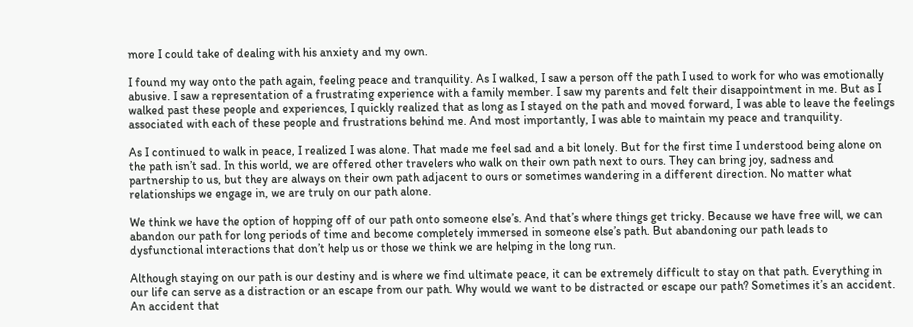more I could take of dealing with his anxiety and my own.

I found my way onto the path again, feeling peace and tranquility. As I walked, I saw a person off the path I used to work for who was emotionally abusive. I saw a representation of a frustrating experience with a family member. I saw my parents and felt their disappointment in me. But as I walked past these people and experiences, I quickly realized that as long as I stayed on the path and moved forward, I was able to leave the feelings associated with each of these people and frustrations behind me. And most importantly, I was able to maintain my peace and tranquility.

As I continued to walk in peace, I realized I was alone. That made me feel sad and a bit lonely. But for the first time I understood being alone on the path isn’t sad. In this world, we are offered other travelers who walk on their own path next to ours. They can bring joy, sadness and partnership to us, but they are always on their own path adjacent to ours or sometimes wandering in a different direction. No matter what relationships we engage in, we are truly on our path alone.

We think we have the option of hopping off of our path onto someone else’s. And that’s where things get tricky. Because we have free will, we can abandon our path for long periods of time and become completely immersed in someone else’s path. But abandoning our path leads to dysfunctional interactions that don’t help us or those we think we are helping in the long run.

Although staying on our path is our destiny and is where we find ultimate peace, it can be extremely difficult to stay on that path. Everything in our life can serve as a distraction or an escape from our path. Why would we want to be distracted or escape our path? Sometimes it’s an accident. An accident that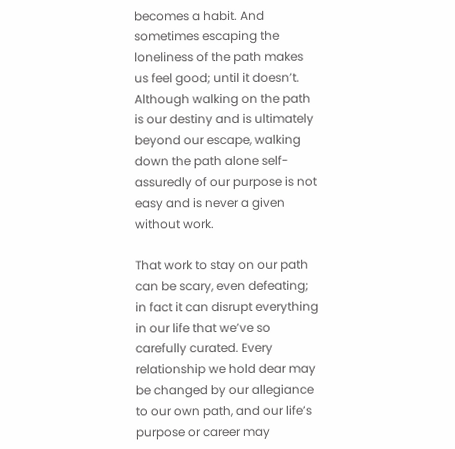becomes a habit. And sometimes escaping the loneliness of the path makes us feel good; until it doesn’t. Although walking on the path is our destiny and is ultimately beyond our escape, walking down the path alone self-assuredly of our purpose is not easy and is never a given without work.

That work to stay on our path can be scary, even defeating; in fact it can disrupt everything in our life that we’ve so carefully curated. Every relationship we hold dear may be changed by our allegiance to our own path, and our life’s purpose or career may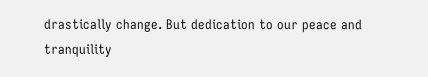drastically change. But dedication to our peace and tranquility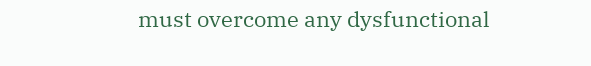must overcome any dysfunctional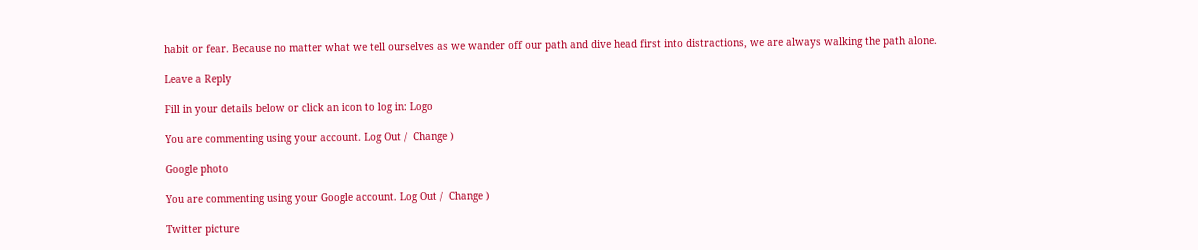habit or fear. Because no matter what we tell ourselves as we wander off our path and dive head first into distractions, we are always walking the path alone.

Leave a Reply

Fill in your details below or click an icon to log in: Logo

You are commenting using your account. Log Out /  Change )

Google photo

You are commenting using your Google account. Log Out /  Change )

Twitter picture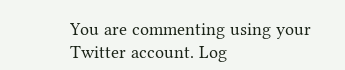You are commenting using your Twitter account. Log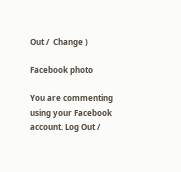Out /  Change )

Facebook photo

You are commenting using your Facebook account. Log Out /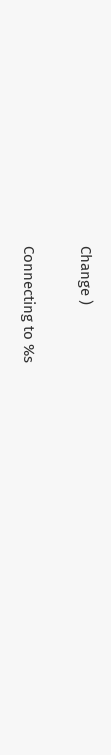Change )

Connecting to %s